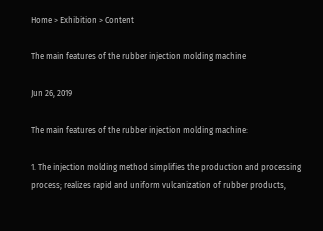Home > Exhibition > Content

The main features of the rubber injection molding machine

Jun 26, 2019

The main features of the rubber injection molding machine:

1. The injection molding method simplifies the production and processing process; realizes rapid and uniform vulcanization of rubber products,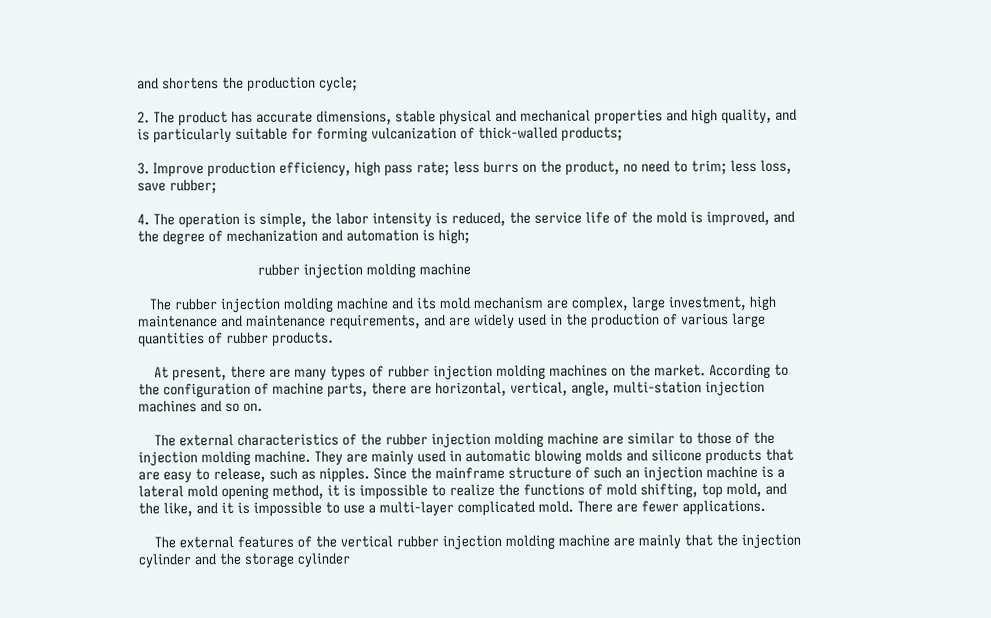and shortens the production cycle;

2. The product has accurate dimensions, stable physical and mechanical properties and high quality, and is particularly suitable for forming vulcanization of thick-walled products;

3. Improve production efficiency, high pass rate; less burrs on the product, no need to trim; less loss, save rubber;

4. The operation is simple, the labor intensity is reduced, the service life of the mold is improved, and the degree of mechanization and automation is high;

                              rubber injection molding machine

   The rubber injection molding machine and its mold mechanism are complex, large investment, high maintenance and maintenance requirements, and are widely used in the production of various large quantities of rubber products.

    At present, there are many types of rubber injection molding machines on the market. According to the configuration of machine parts, there are horizontal, vertical, angle, multi-station injection machines and so on.

    The external characteristics of the rubber injection molding machine are similar to those of the injection molding machine. They are mainly used in automatic blowing molds and silicone products that are easy to release, such as nipples. Since the mainframe structure of such an injection machine is a lateral mold opening method, it is impossible to realize the functions of mold shifting, top mold, and the like, and it is impossible to use a multi-layer complicated mold. There are fewer applications.

    The external features of the vertical rubber injection molding machine are mainly that the injection cylinder and the storage cylinder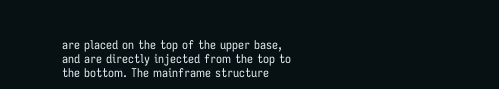are placed on the top of the upper base, and are directly injected from the top to the bottom. The mainframe structure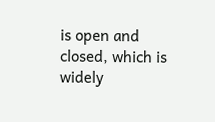is open and closed, which is widely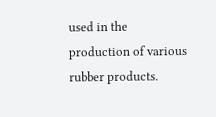used in the production of various rubber products.